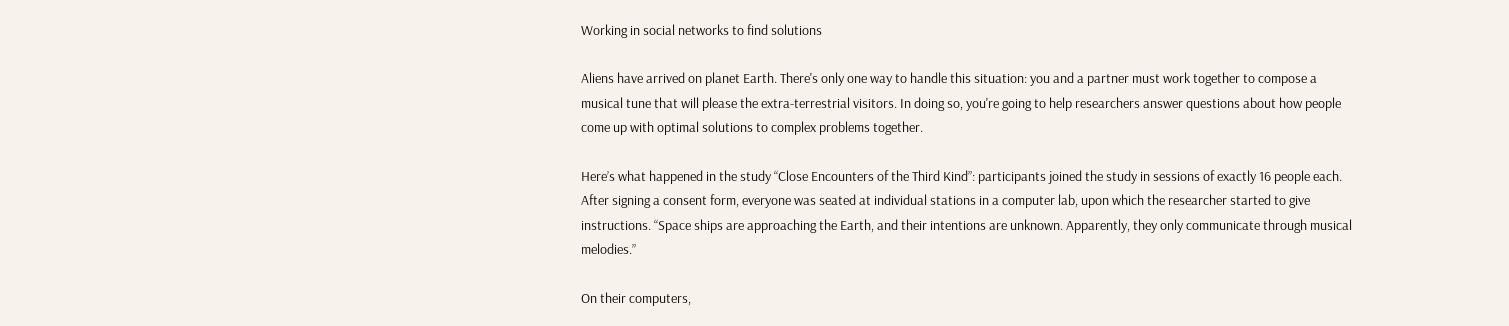Working in social networks to find solutions

Aliens have arrived on planet Earth. There's only one way to handle this situation: you and a partner must work together to compose a musical tune that will please the extra-terrestrial visitors. In doing so, you're going to help researchers answer questions about how people come up with optimal solutions to complex problems together.

Here’s what happened in the study “Close Encounters of the Third Kind”: participants joined the study in sessions of exactly 16 people each. After signing a consent form, everyone was seated at individual stations in a computer lab, upon which the researcher started to give instructions. “Space ships are approaching the Earth, and their intentions are unknown. Apparently, they only communicate through musical melodies.”

On their computers,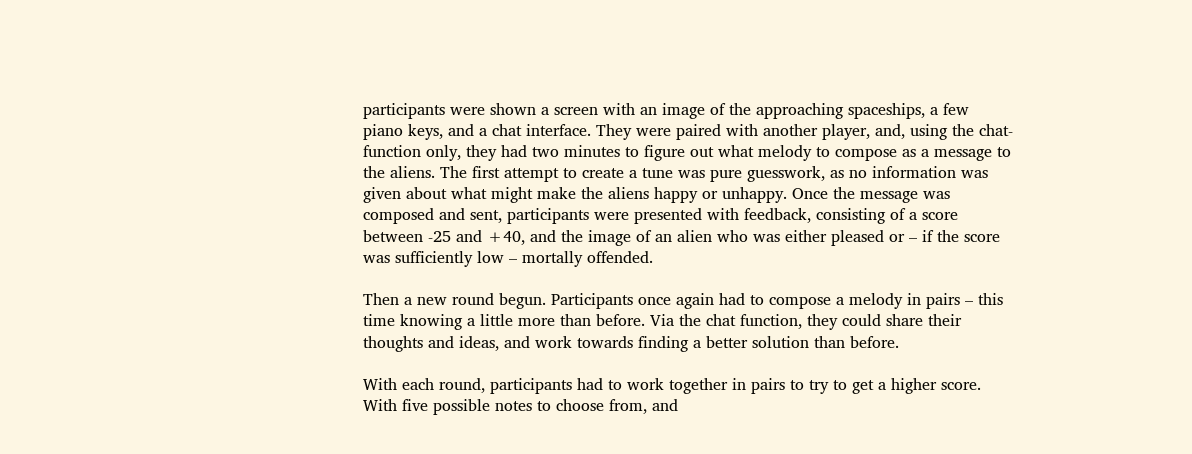participants were shown a screen with an image of the approaching spaceships, a few piano keys, and a chat interface. They were paired with another player, and, using the chat-function only, they had two minutes to figure out what melody to compose as a message to the aliens. The first attempt to create a tune was pure guesswork, as no information was given about what might make the aliens happy or unhappy. Once the message was composed and sent, participants were presented with feedback, consisting of a score between -25 and +40, and the image of an alien who was either pleased or – if the score was sufficiently low – mortally offended.

Then a new round begun. Participants once again had to compose a melody in pairs – this time knowing a little more than before. Via the chat function, they could share their thoughts and ideas, and work towards finding a better solution than before.

With each round, participants had to work together in pairs to try to get a higher score. With five possible notes to choose from, and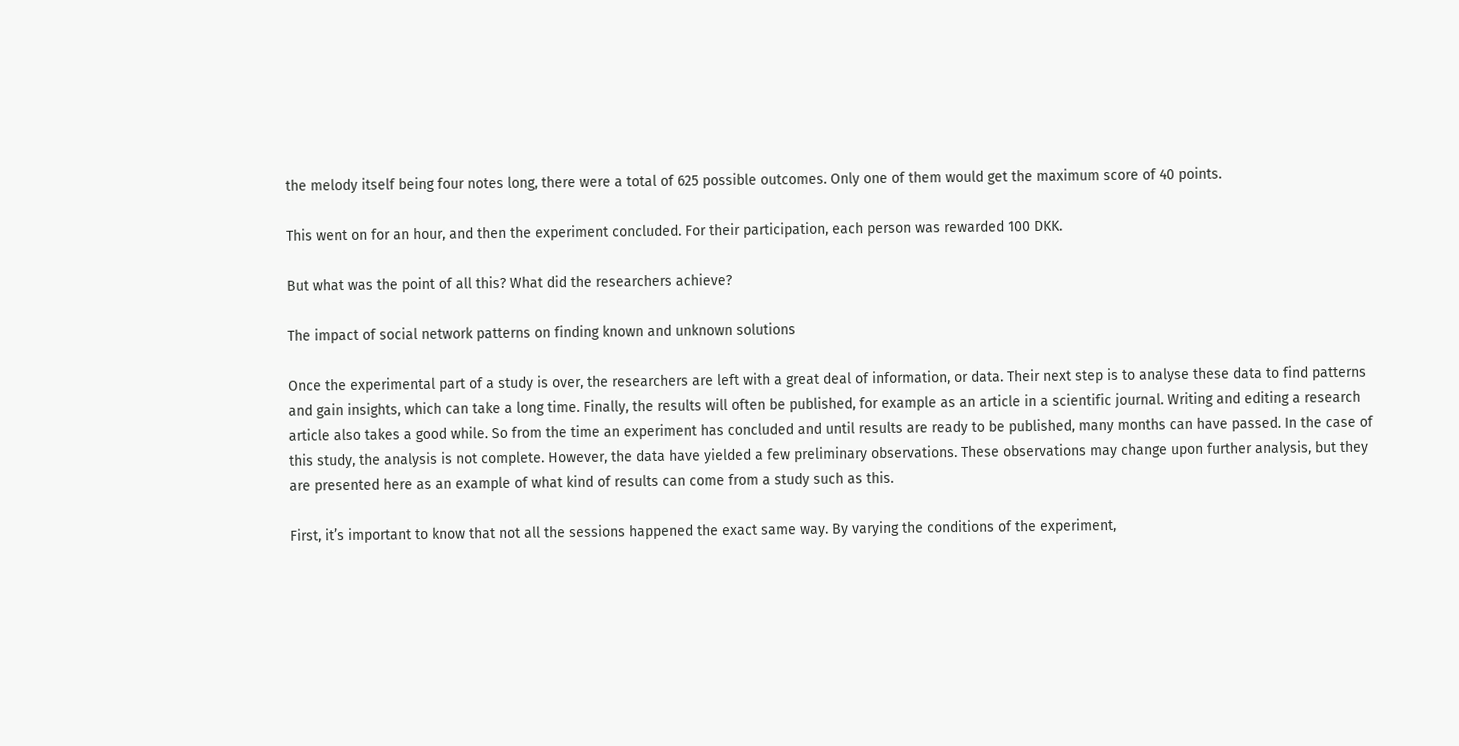the melody itself being four notes long, there were a total of 625 possible outcomes. Only one of them would get the maximum score of 40 points.

This went on for an hour, and then the experiment concluded. For their participation, each person was rewarded 100 DKK.

But what was the point of all this? What did the researchers achieve?

The impact of social network patterns on finding known and unknown solutions

Once the experimental part of a study is over, the researchers are left with a great deal of information, or data. Their next step is to analyse these data to find patterns and gain insights, which can take a long time. Finally, the results will often be published, for example as an article in a scientific journal. Writing and editing a research article also takes a good while. So from the time an experiment has concluded and until results are ready to be published, many months can have passed. In the case of this study, the analysis is not complete. However, the data have yielded a few preliminary observations. These observations may change upon further analysis, but they are presented here as an example of what kind of results can come from a study such as this.

First, it’s important to know that not all the sessions happened the exact same way. By varying the conditions of the experiment,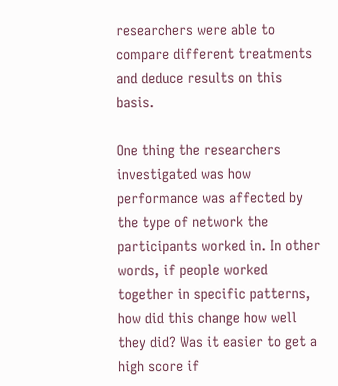researchers were able to compare different treatments and deduce results on this basis.

One thing the researchers investigated was how performance was affected by the type of network the participants worked in. In other words, if people worked together in specific patterns, how did this change how well they did? Was it easier to get a high score if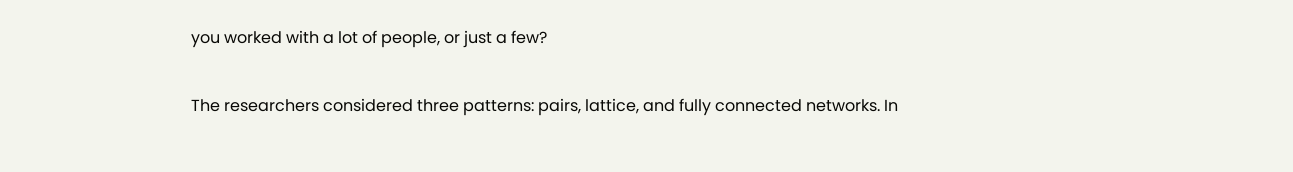you worked with a lot of people, or just a few?

The researchers considered three patterns: pairs, lattice, and fully connected networks. In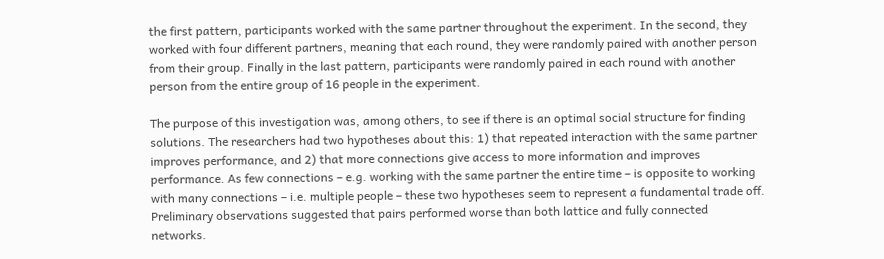the first pattern, participants worked with the same partner throughout the experiment. In the second, they worked with four different partners, meaning that each round, they were randomly paired with another person from their group. Finally in the last pattern, participants were randomly paired in each round with another person from the entire group of 16 people in the experiment.

The purpose of this investigation was, among others, to see if there is an optimal social structure for finding solutions. The researchers had two hypotheses about this: 1) that repeated interaction with the same partner improves performance, and 2) that more connections give access to more information and improves performance. As few connections – e.g. working with the same partner the entire time – is opposite to working with many connections – i.e. multiple people – these two hypotheses seem to represent a fundamental trade off. Preliminary observations suggested that pairs performed worse than both lattice and fully connected networks.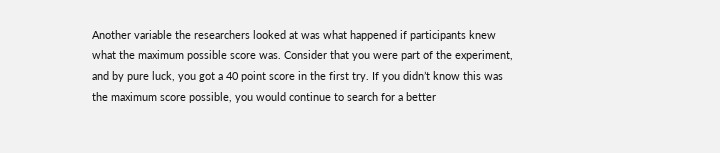Another variable the researchers looked at was what happened if participants knew what the maximum possible score was. Consider that you were part of the experiment, and by pure luck, you got a 40 point score in the first try. If you didn’t know this was the maximum score possible, you would continue to search for a better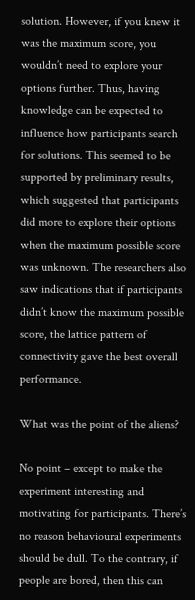solution. However, if you knew it was the maximum score, you wouldn’t need to explore your options further. Thus, having knowledge can be expected to influence how participants search for solutions. This seemed to be supported by preliminary results, which suggested that participants did more to explore their options when the maximum possible score was unknown. The researchers also saw indications that if participants didn’t know the maximum possible score, the lattice pattern of connectivity gave the best overall performance.

What was the point of the aliens?

No point – except to make the experiment interesting and motivating for participants. There’s no reason behavioural experiments should be dull. To the contrary, if people are bored, then this can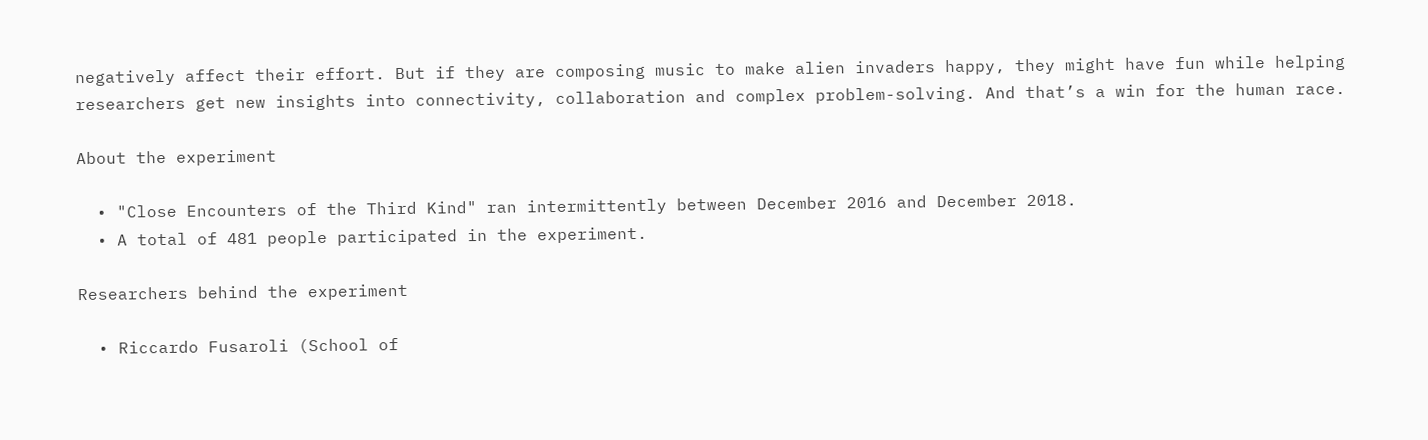negatively affect their effort. But if they are composing music to make alien invaders happy, they might have fun while helping researchers get new insights into connectivity, collaboration and complex problem-solving. And that’s a win for the human race.

About the experiment

  • "Close Encounters of the Third Kind" ran intermittently between December 2016 and December 2018.
  • A total of 481 people participated in the experiment.

Researchers behind the experiment

  • Riccardo Fusaroli (School of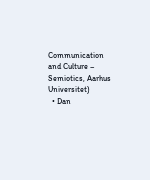Communication and Culture – Semiotics, Aarhus Universitet)
  • Dan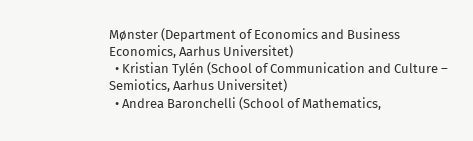Mønster (Department of Economics and Business Economics, Aarhus Universitet)
  • Kristian Tylén (School of Communication and Culture – Semiotics, Aarhus Universitet)
  • Andrea Baronchelli (School of Mathematics,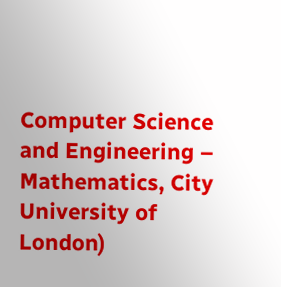Computer Science and Engineering – Mathematics, City University of London)